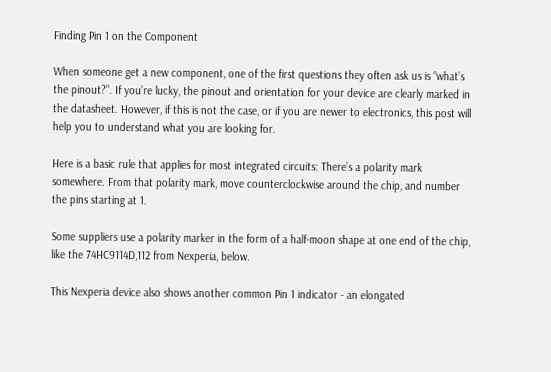Finding Pin 1 on the Component

When someone get a new component, one of the first questions they often ask us is “what’s the pinout?”. If you’re lucky, the pinout and orientation for your device are clearly marked in the datasheet. However, if this is not the case, or if you are newer to electronics, this post will help you to understand what you are looking for.

Here is a basic rule that applies for most integrated circuits: There’s a polarity mark somewhere. From that polarity mark, move counterclockwise around the chip, and number the pins starting at 1.

Some suppliers use a polarity marker in the form of a half-moon shape at one end of the chip, like the 74HC9114D,112 from Nexperia, below.

This Nexperia device also shows another common Pin 1 indicator - an elongated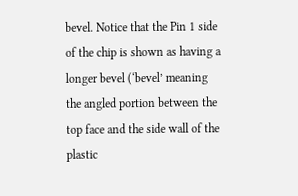bevel. Notice that the Pin 1 side of the chip is shown as having a longer bevel (‘bevel’ meaning the angled portion between the top face and the side wall of the plastic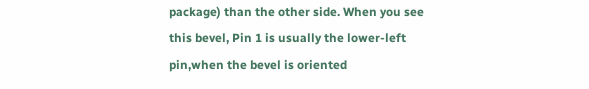package) than the other side. When you see this bevel, Pin 1 is usually the lower-left pin,when the bevel is oriented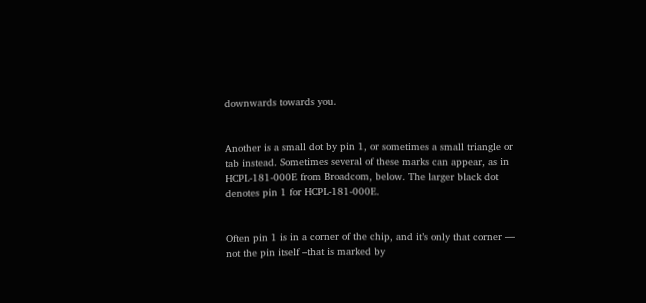downwards towards you.


Another is a small dot by pin 1, or sometimes a small triangle or tab instead. Sometimes several of these marks can appear, as in HCPL-181-000E from Broadcom, below. The larger black dot denotes pin 1 for HCPL-181-000E.


Often pin 1 is in a corner of the chip, and it’s only that corner — not the pin itself –that is marked by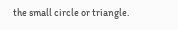the small circle or triangle.